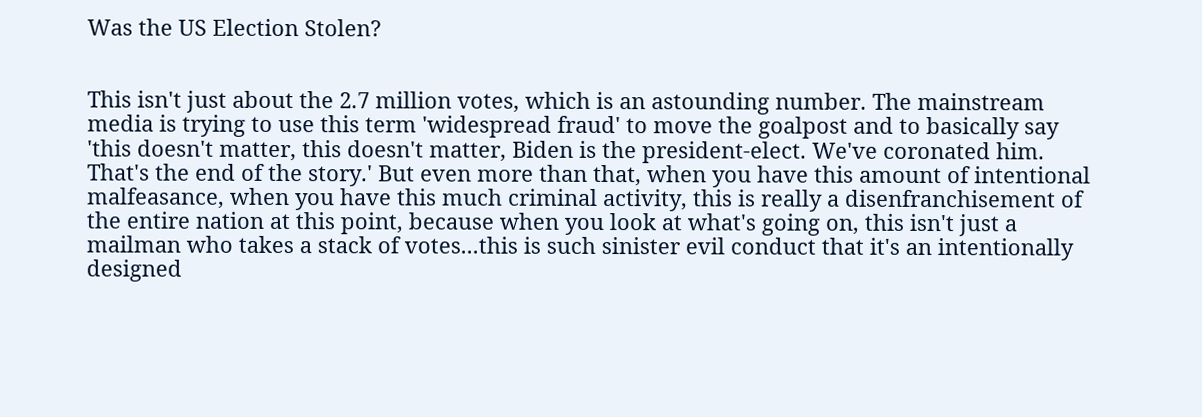Was the US Election Stolen?


This isn't just about the 2.7 million votes, which is an astounding number. The mainstream media is trying to use this term 'widespread fraud' to move the goalpost and to basically say 'this doesn't matter, this doesn't matter, Biden is the president-elect. We've coronated him. That's the end of the story.' But even more than that, when you have this amount of intentional malfeasance, when you have this much criminal activity, this is really a disenfranchisement of the entire nation at this point, because when you look at what's going on, this isn't just a mailman who takes a stack of votes...this is such sinister evil conduct that it's an intentionally designed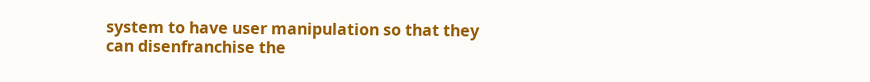system to have user manipulation so that they can disenfranchise the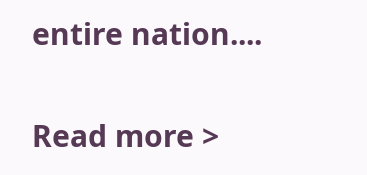entire nation....

Read more >